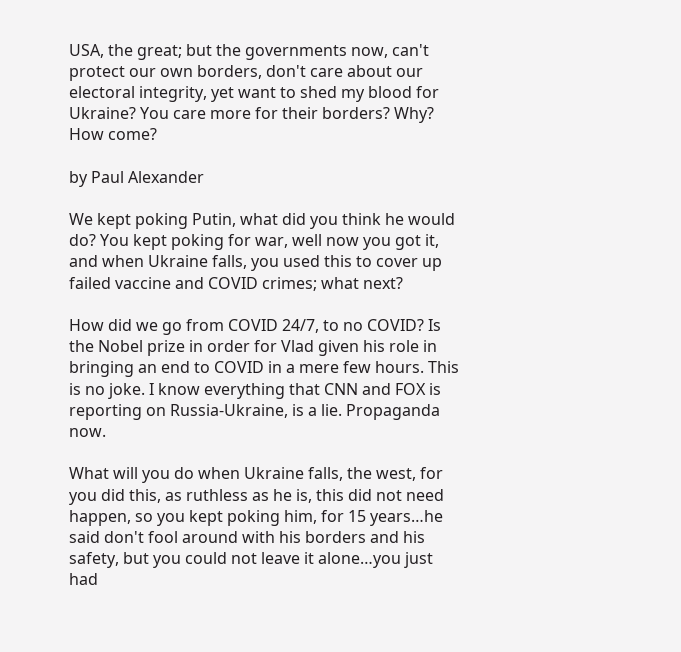USA, the great; but the governments now, can't protect our own borders, don't care about our electoral integrity, yet want to shed my blood for Ukraine? You care more for their borders? Why? How come?

by Paul Alexander

We kept poking Putin, what did you think he would do? You kept poking for war, well now you got it, and when Ukraine falls, you used this to cover up failed vaccine and COVID crimes; what next?

How did we go from COVID 24/7, to no COVID? Is the Nobel prize in order for Vlad given his role in bringing an end to COVID in a mere few hours. This is no joke. I know everything that CNN and FOX is reporting on Russia-Ukraine, is a lie. Propaganda now.

What will you do when Ukraine falls, the west, for you did this, as ruthless as he is, this did not need happen, so you kept poking him, for 15 years…he said don't fool around with his borders and his safety, but you could not leave it alone…you just had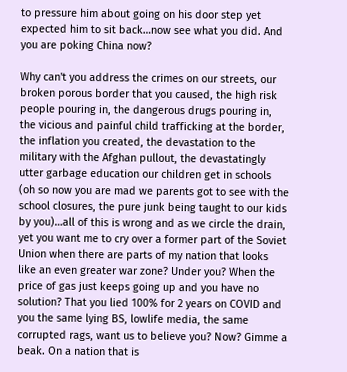to pressure him about going on his door step yet expected him to sit back…now see what you did. And you are poking China now?

Why can't you address the crimes on our streets, our broken porous border that you caused, the high risk people pouring in, the dangerous drugs pouring in, the vicious and painful child trafficking at the border, the inflation you created, the devastation to the military with the Afghan pullout, the devastatingly utter garbage education our children get in schools (oh so now you are mad we parents got to see with the school closures, the pure junk being taught to our kids by you)…all of this is wrong and as we circle the drain, yet you want me to cry over a former part of the Soviet Union when there are parts of my nation that looks like an even greater war zone? Under you? When the price of gas just keeps going up and you have no solution? That you lied 100% for 2 years on COVID and you the same lying BS, lowlife media, the same corrupted rags, want us to believe you? Now? Gimme a beak. On a nation that is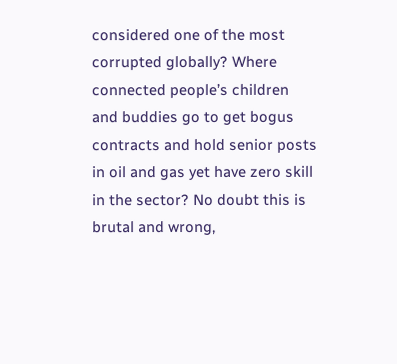considered one of the most corrupted globally? Where connected people’s children and buddies go to get bogus contracts and hold senior posts in oil and gas yet have zero skill in the sector? No doubt this is brutal and wrong,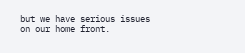but we have serious issues on our home front.